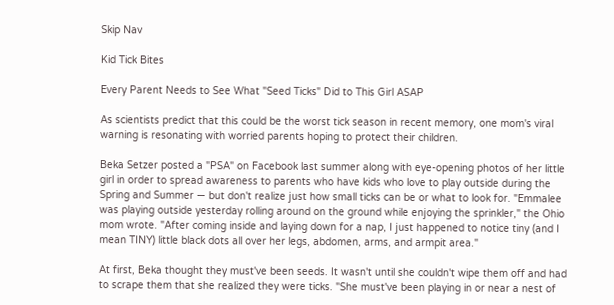Skip Nav

Kid Tick Bites

Every Parent Needs to See What "Seed Ticks" Did to This Girl ASAP

As scientists predict that this could be the worst tick season in recent memory, one mom's viral warning is resonating with worried parents hoping to protect their children.

Beka Setzer posted a "PSA" on Facebook last summer along with eye-opening photos of her little girl in order to spread awareness to parents who have kids who love to play outside during the Spring and Summer — but don't realize just how small ticks can be or what to look for. "Emmalee was playing outside yesterday rolling around on the ground while enjoying the sprinkler," the Ohio mom wrote. "After coming inside and laying down for a nap, I just happened to notice tiny (and I mean TINY) little black dots all over her legs, abdomen, arms, and armpit area."

At first, Beka thought they must've been seeds. It wasn't until she couldn't wipe them off and had to scrape them that she realized they were ticks. "She must've been playing in or near a nest of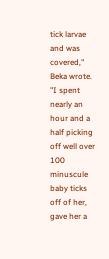tick larvae and was covered," Beka wrote. "I spent nearly an hour and a half picking off well over 100 minuscule baby ticks off of her, gave her a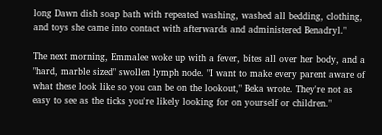long Dawn dish soap bath with repeated washing, washed all bedding, clothing, and toys she came into contact with afterwards and administered Benadryl."

The next morning, Emmalee woke up with a fever, bites all over her body, and a "hard, marble sized" swollen lymph node. "I want to make every parent aware of what these look like so you can be on the lookout," Beka wrote. They're not as easy to see as the ticks you're likely looking for on yourself or children."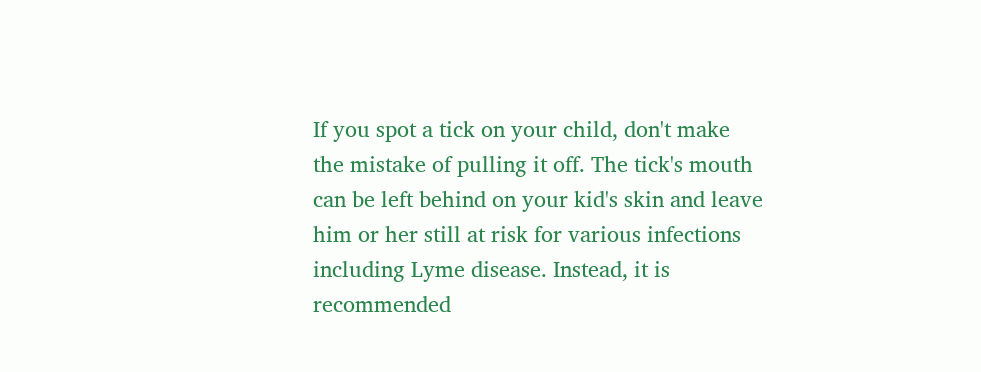If you spot a tick on your child, don't make the mistake of pulling it off. The tick's mouth can be left behind on your kid's skin and leave him or her still at risk for various infections including Lyme disease. Instead, it is recommended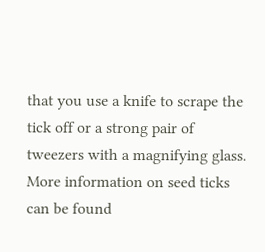that you use a knife to scrape the tick off or a strong pair of tweezers with a magnifying glass. More information on seed ticks can be found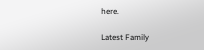here.

Latest Family